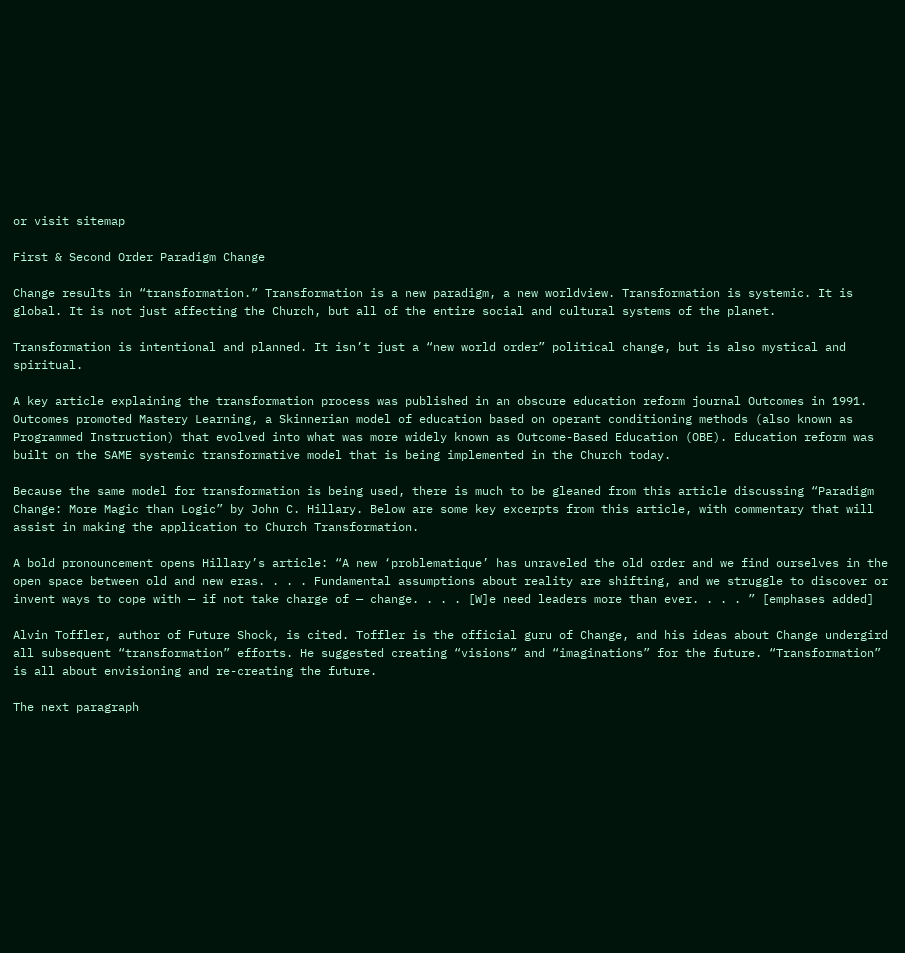or visit sitemap

First & Second Order Paradigm Change

Change results in “transformation.” Transformation is a new paradigm, a new worldview. Transformation is systemic. It is global. It is not just affecting the Church, but all of the entire social and cultural systems of the planet.

Transformation is intentional and planned. It isn’t just a “new world order” political change, but is also mystical and spiritual.

A key article explaining the transformation process was published in an obscure education reform journal Outcomes in 1991. Outcomes promoted Mastery Learning, a Skinnerian model of education based on operant conditioning methods (also known as Programmed Instruction) that evolved into what was more widely known as Outcome-Based Education (OBE). Education reform was built on the SAME systemic transformative model that is being implemented in the Church today.

Because the same model for transformation is being used, there is much to be gleaned from this article discussing “Paradigm Change: More Magic than Logic” by John C. Hillary. Below are some key excerpts from this article, with commentary that will assist in making the application to Church Transformation.

A bold pronouncement opens Hillary’s article: “A new ‘problematique’ has unraveled the old order and we find ourselves in the open space between old and new eras. . . . Fundamental assumptions about reality are shifting, and we struggle to discover or invent ways to cope with — if not take charge of — change. . . . [W]e need leaders more than ever. . . . ” [emphases added]

Alvin Toffler, author of Future Shock, is cited. Toffler is the official guru of Change, and his ideas about Change undergird all subsequent “transformation” efforts. He suggested creating “visions” and “imaginations” for the future. “Transformation” is all about envisioning and re-creating the future.

The next paragraph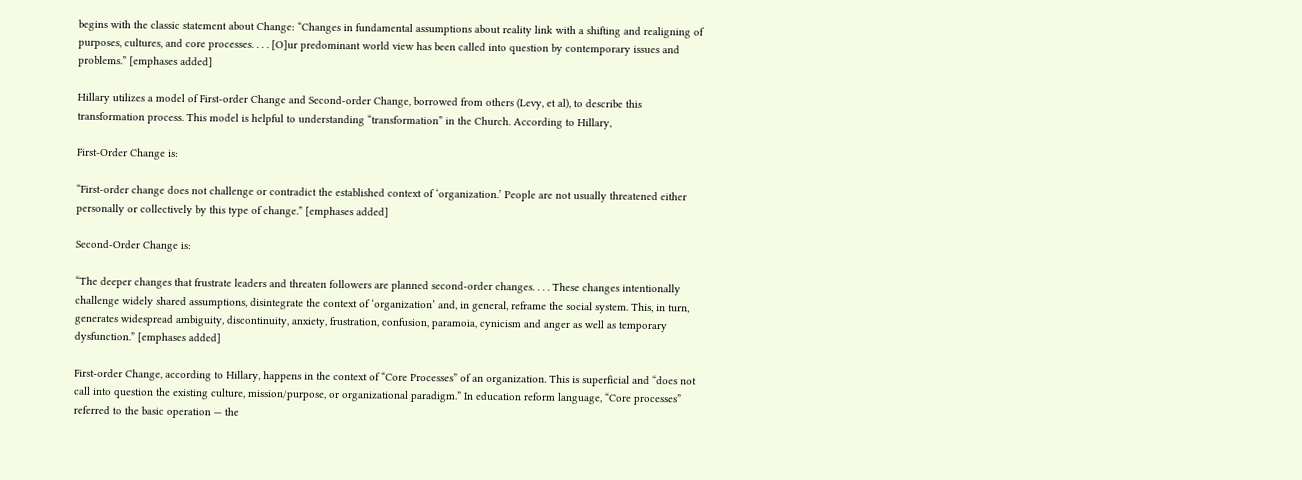begins with the classic statement about Change: “Changes in fundamental assumptions about reality link with a shifting and realigning of purposes, cultures, and core processes. . . . [O]ur predominant world view has been called into question by contemporary issues and problems.” [emphases added]

Hillary utilizes a model of First-order Change and Second-order Change, borrowed from others (Levy, et al), to describe this transformation process. This model is helpful to understanding “transformation” in the Church. According to Hillary,

First-Order Change is:

“First-order change does not challenge or contradict the established context of ‘organization.’ People are not usually threatened either personally or collectively by this type of change.” [emphases added]

Second-Order Change is:

“The deeper changes that frustrate leaders and threaten followers are planned second-order changes. . . . These changes intentionally challenge widely shared assumptions, disintegrate the context of ‘organization’ and, in general, reframe the social system. This, in turn, generates widespread ambiguity, discontinuity, anxiety, frustration, confusion, paramoia, cynicism and anger as well as temporary dysfunction.” [emphases added]

First-order Change, according to Hillary, happens in the context of “Core Processes” of an organization. This is superficial and “does not call into question the existing culture, mission/purpose, or organizational paradigm.” In education reform language, “Core processes” referred to the basic operation — the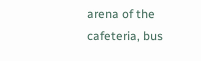arena of the cafeteria, bus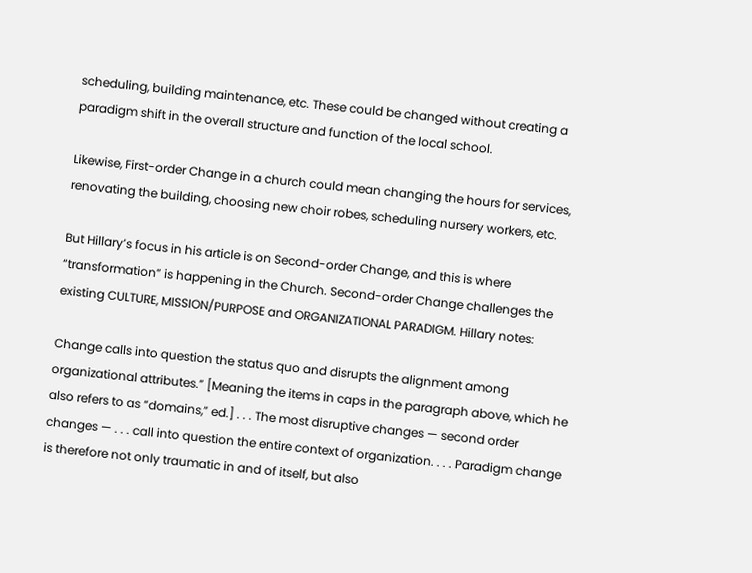scheduling, building maintenance, etc. These could be changed without creating a paradigm shift in the overall structure and function of the local school.

Likewise, First-order Change in a church could mean changing the hours for services, renovating the building, choosing new choir robes, scheduling nursery workers, etc.

But Hillary’s focus in his article is on Second-order Change, and this is where “transformation” is happening in the Church. Second-order Change challenges the existing CULTURE, MISSION/PURPOSE and ORGANIZATIONAL PARADIGM. Hillary notes:

Change calls into question the status quo and disrupts the alignment among organizational attributes.” [Meaning the items in caps in the paragraph above, which he also refers to as “domains,” ed.] . . . The most disruptive changes — second order changes — . . . call into question the entire context of organization. . . . Paradigm change is therefore not only traumatic in and of itself, but also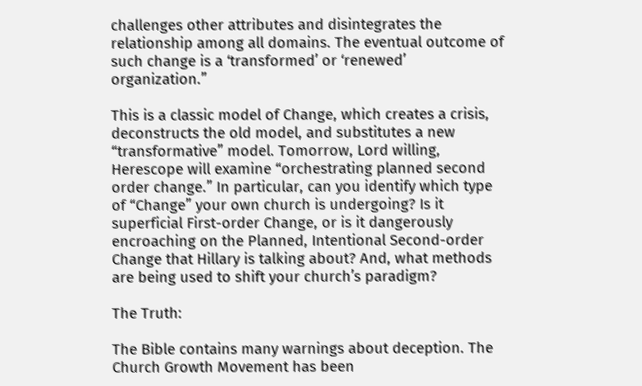challenges other attributes and disintegrates the relationship among all domains. The eventual outcome of such change is a ‘transformed’ or ‘renewed’ organization.”

This is a classic model of Change, which creates a crisis, deconstructs the old model, and substitutes a new “transformative” model. Tomorrow, Lord willing, Herescope will examine “orchestrating planned second order change.” In particular, can you identify which type of “Change” your own church is undergoing? Is it superficial First-order Change, or is it dangerously encroaching on the Planned, Intentional Second-order Change that Hillary is talking about? And, what methods are being used to shift your church’s paradigm?

The Truth:

The Bible contains many warnings about deception. The Church Growth Movement has been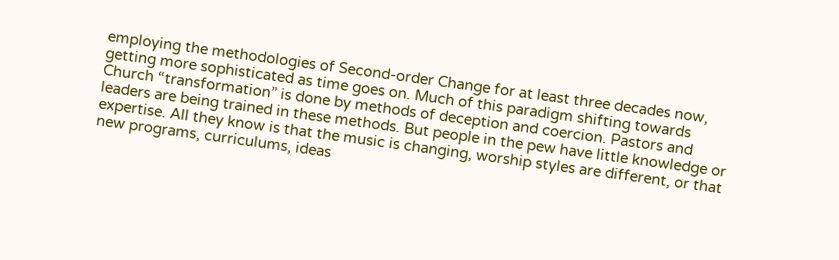employing the methodologies of Second-order Change for at least three decades now, getting more sophisticated as time goes on. Much of this paradigm shifting towards Church “transformation” is done by methods of deception and coercion. Pastors and leaders are being trained in these methods. But people in the pew have little knowledge or expertise. All they know is that the music is changing, worship styles are different, or that new programs, curriculums, ideas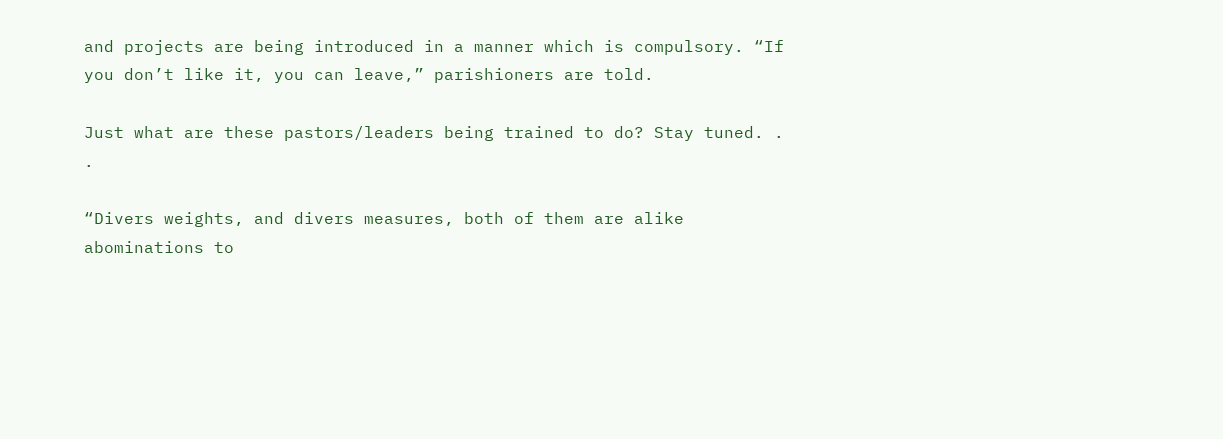and projects are being introduced in a manner which is compulsory. “If you don’t like it, you can leave,” parishioners are told.

Just what are these pastors/leaders being trained to do? Stay tuned. . .

“Divers weights, and divers measures, both of them are alike abominations to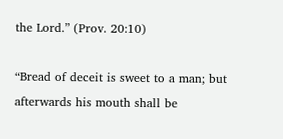the Lord.” (Prov. 20:10)

“Bread of deceit is sweet to a man; but afterwards his mouth shall be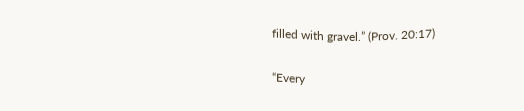filled with gravel.” (Prov. 20:17)

“Every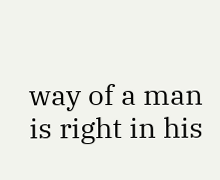way of a man is right in his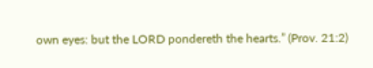own eyes: but the LORD pondereth the hearts.” (Prov. 21:2)